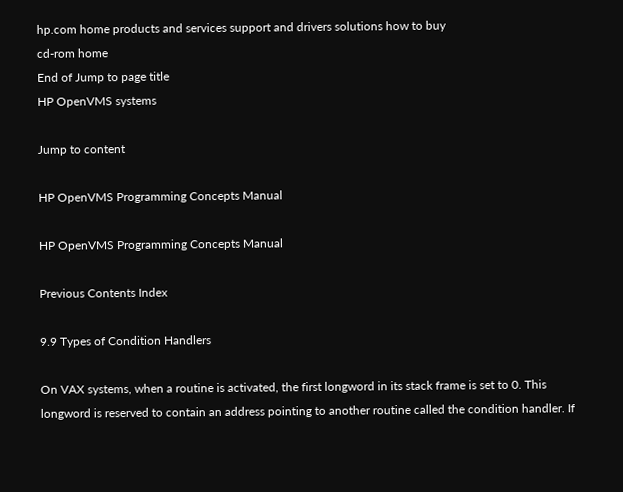hp.com home products and services support and drivers solutions how to buy
cd-rom home
End of Jump to page title
HP OpenVMS systems

Jump to content

HP OpenVMS Programming Concepts Manual

HP OpenVMS Programming Concepts Manual

Previous Contents Index

9.9 Types of Condition Handlers

On VAX systems, when a routine is activated, the first longword in its stack frame is set to 0. This longword is reserved to contain an address pointing to another routine called the condition handler. If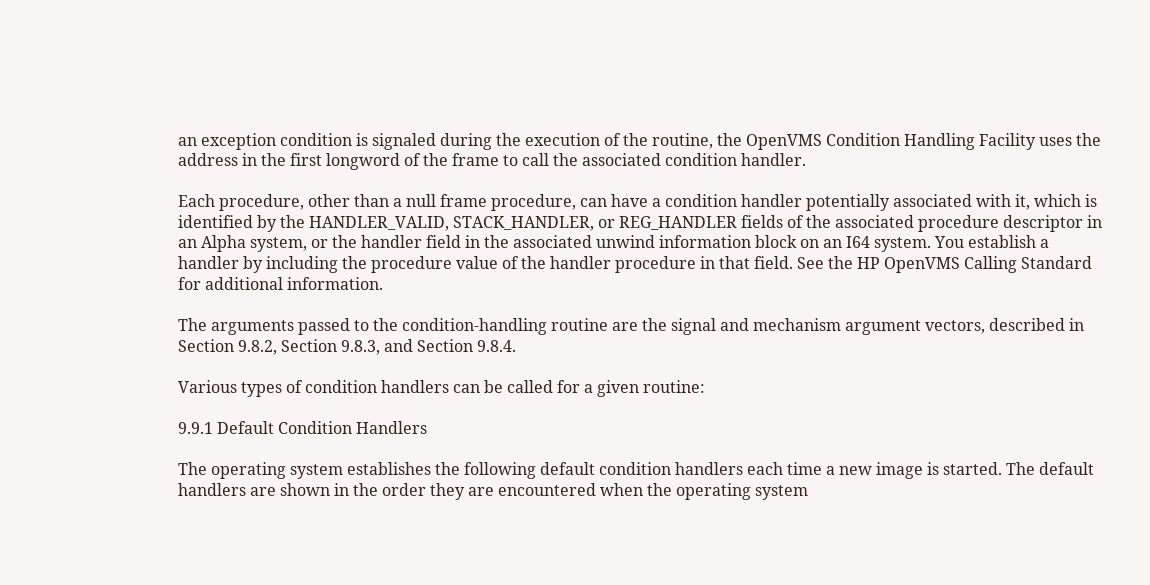an exception condition is signaled during the execution of the routine, the OpenVMS Condition Handling Facility uses the address in the first longword of the frame to call the associated condition handler.

Each procedure, other than a null frame procedure, can have a condition handler potentially associated with it, which is identified by the HANDLER_VALID, STACK_HANDLER, or REG_HANDLER fields of the associated procedure descriptor in an Alpha system, or the handler field in the associated unwind information block on an I64 system. You establish a handler by including the procedure value of the handler procedure in that field. See the HP OpenVMS Calling Standard for additional information.

The arguments passed to the condition-handling routine are the signal and mechanism argument vectors, described in Section 9.8.2, Section 9.8.3, and Section 9.8.4.

Various types of condition handlers can be called for a given routine:

9.9.1 Default Condition Handlers

The operating system establishes the following default condition handlers each time a new image is started. The default handlers are shown in the order they are encountered when the operating system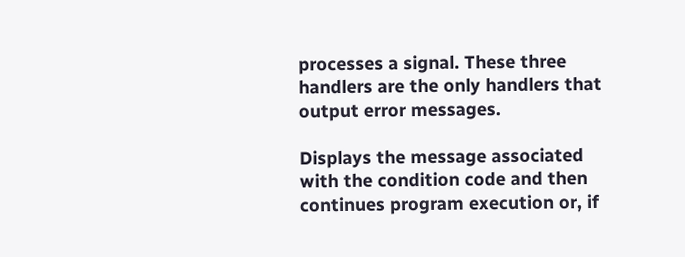processes a signal. These three handlers are the only handlers that output error messages.

Displays the message associated with the condition code and then continues program execution or, if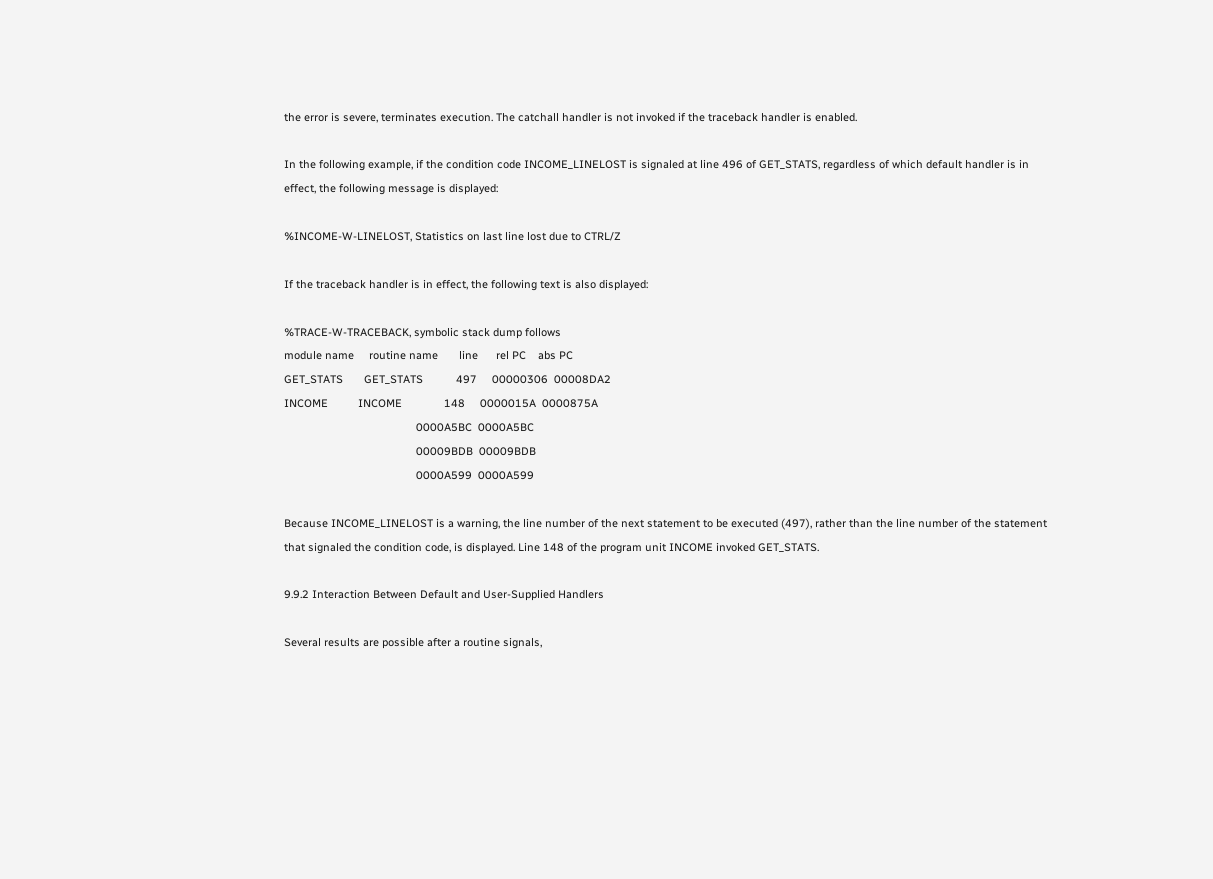the error is severe, terminates execution. The catchall handler is not invoked if the traceback handler is enabled.

In the following example, if the condition code INCOME_LINELOST is signaled at line 496 of GET_STATS, regardless of which default handler is in effect, the following message is displayed:

%INCOME-W-LINELOST, Statistics on last line lost due to CTRL/Z

If the traceback handler is in effect, the following text is also displayed:

%TRACE-W-TRACEBACK, symbolic stack dump follows
module name     routine name       line      rel PC    abs PC
GET_STATS       GET_STATS           497     00000306  00008DA2
INCOME          INCOME              148     0000015A  0000875A
                                            0000A5BC  0000A5BC
                                            00009BDB  00009BDB
                                            0000A599  0000A599

Because INCOME_LINELOST is a warning, the line number of the next statement to be executed (497), rather than the line number of the statement that signaled the condition code, is displayed. Line 148 of the program unit INCOME invoked GET_STATS.

9.9.2 Interaction Between Default and User-Supplied Handlers

Several results are possible after a routine signals,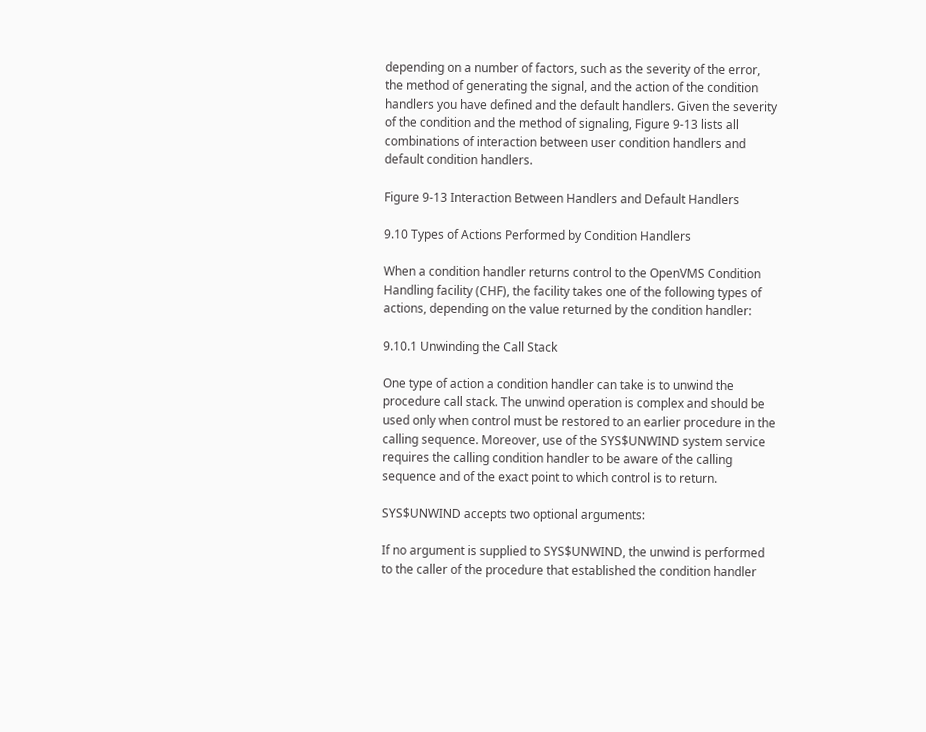depending on a number of factors, such as the severity of the error, the method of generating the signal, and the action of the condition handlers you have defined and the default handlers. Given the severity of the condition and the method of signaling, Figure 9-13 lists all combinations of interaction between user condition handlers and default condition handlers.

Figure 9-13 Interaction Between Handlers and Default Handlers

9.10 Types of Actions Performed by Condition Handlers

When a condition handler returns control to the OpenVMS Condition Handling facility (CHF), the facility takes one of the following types of actions, depending on the value returned by the condition handler:

9.10.1 Unwinding the Call Stack

One type of action a condition handler can take is to unwind the procedure call stack. The unwind operation is complex and should be used only when control must be restored to an earlier procedure in the calling sequence. Moreover, use of the SYS$UNWIND system service requires the calling condition handler to be aware of the calling sequence and of the exact point to which control is to return.

SYS$UNWIND accepts two optional arguments:

If no argument is supplied to SYS$UNWIND, the unwind is performed to the caller of the procedure that established the condition handler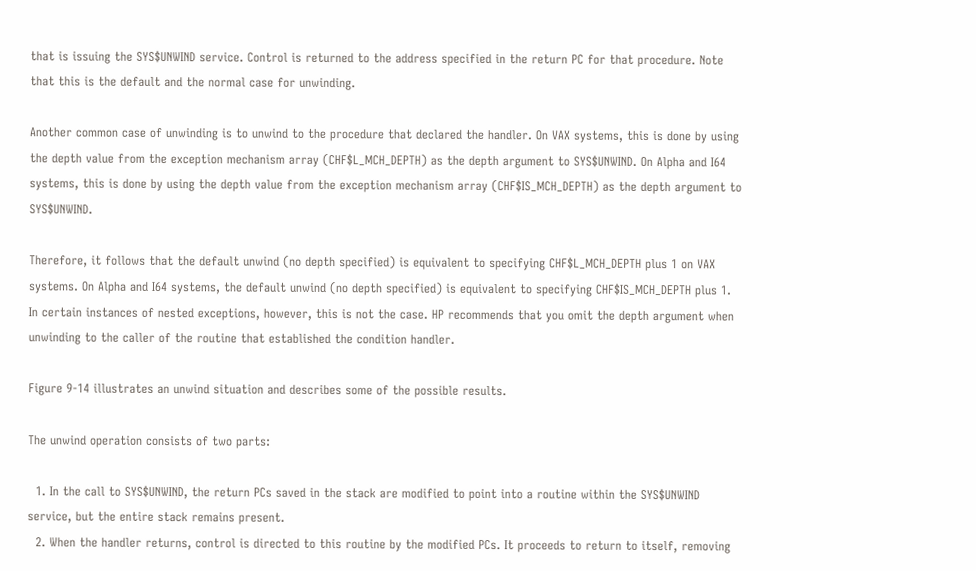that is issuing the SYS$UNWIND service. Control is returned to the address specified in the return PC for that procedure. Note that this is the default and the normal case for unwinding.

Another common case of unwinding is to unwind to the procedure that declared the handler. On VAX systems, this is done by using the depth value from the exception mechanism array (CHF$L_MCH_DEPTH) as the depth argument to SYS$UNWIND. On Alpha and I64 systems, this is done by using the depth value from the exception mechanism array (CHF$IS_MCH_DEPTH) as the depth argument to SYS$UNWIND.

Therefore, it follows that the default unwind (no depth specified) is equivalent to specifying CHF$L_MCH_DEPTH plus 1 on VAX systems. On Alpha and I64 systems, the default unwind (no depth specified) is equivalent to specifying CHF$IS_MCH_DEPTH plus 1. In certain instances of nested exceptions, however, this is not the case. HP recommends that you omit the depth argument when unwinding to the caller of the routine that established the condition handler.

Figure 9-14 illustrates an unwind situation and describes some of the possible results.

The unwind operation consists of two parts:

  1. In the call to SYS$UNWIND, the return PCs saved in the stack are modified to point into a routine within the SYS$UNWIND service, but the entire stack remains present.
  2. When the handler returns, control is directed to this routine by the modified PCs. It proceeds to return to itself, removing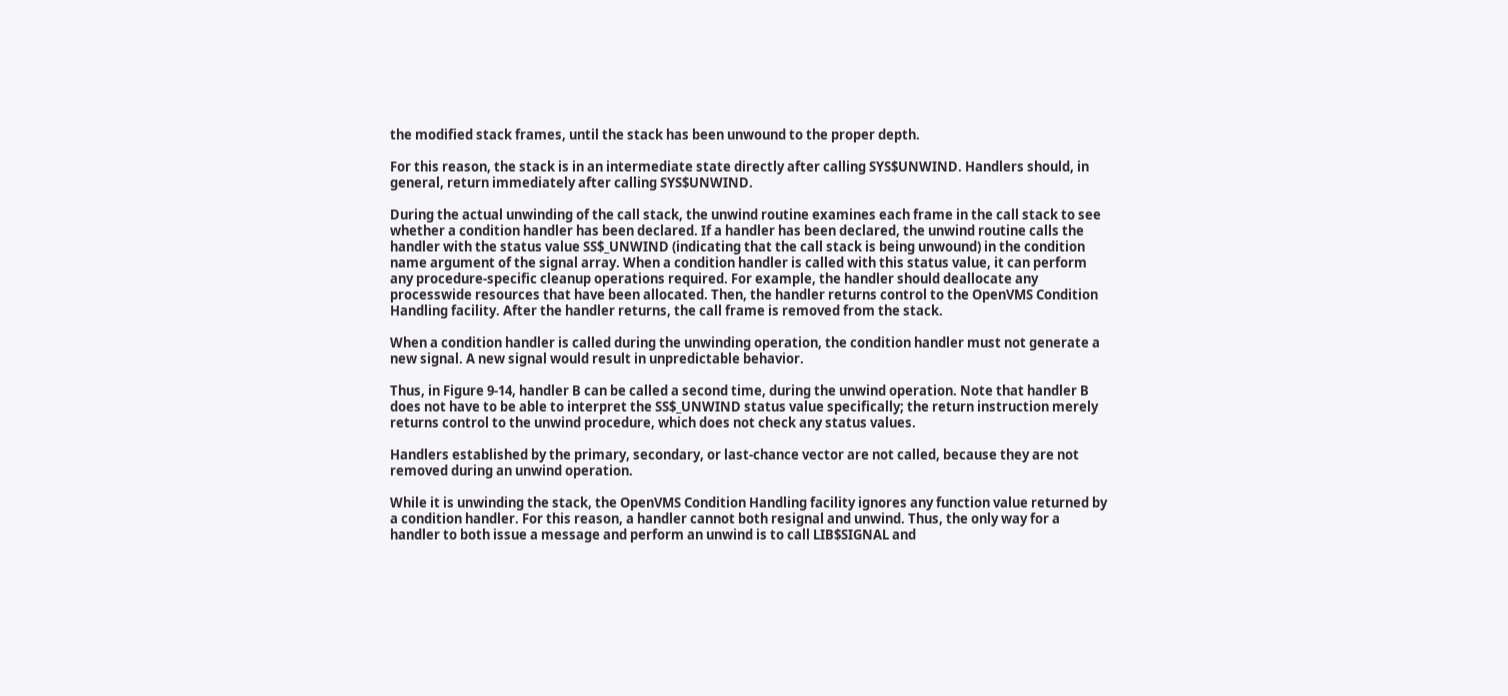the modified stack frames, until the stack has been unwound to the proper depth.

For this reason, the stack is in an intermediate state directly after calling SYS$UNWIND. Handlers should, in general, return immediately after calling SYS$UNWIND.

During the actual unwinding of the call stack, the unwind routine examines each frame in the call stack to see whether a condition handler has been declared. If a handler has been declared, the unwind routine calls the handler with the status value SS$_UNWIND (indicating that the call stack is being unwound) in the condition name argument of the signal array. When a condition handler is called with this status value, it can perform any procedure-specific cleanup operations required. For example, the handler should deallocate any processwide resources that have been allocated. Then, the handler returns control to the OpenVMS Condition Handling facility. After the handler returns, the call frame is removed from the stack.

When a condition handler is called during the unwinding operation, the condition handler must not generate a new signal. A new signal would result in unpredictable behavior.

Thus, in Figure 9-14, handler B can be called a second time, during the unwind operation. Note that handler B does not have to be able to interpret the SS$_UNWIND status value specifically; the return instruction merely returns control to the unwind procedure, which does not check any status values.

Handlers established by the primary, secondary, or last-chance vector are not called, because they are not removed during an unwind operation.

While it is unwinding the stack, the OpenVMS Condition Handling facility ignores any function value returned by a condition handler. For this reason, a handler cannot both resignal and unwind. Thus, the only way for a handler to both issue a message and perform an unwind is to call LIB$SIGNAL and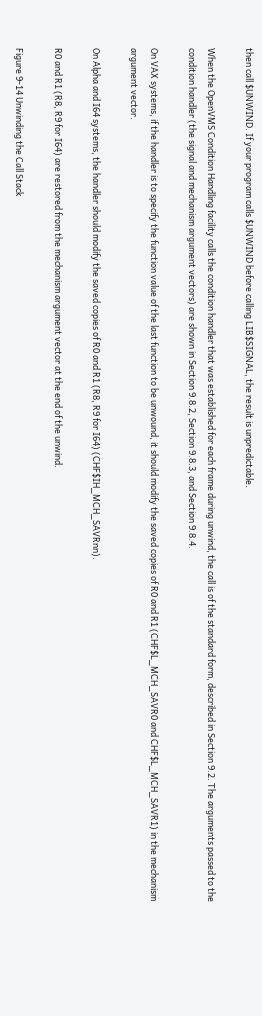then call $UNWIND. If your program calls $UNWIND before calling LIB$SIGNAL, the result is unpredictable.

When the OpenVMS Condition Handling facility calls the condition handler that was established for each frame during unwind, the call is of the standard form, described in Section 9.2. The arguments passed to the condition handler (the signal and mechanism argument vectors) are shown in Section 9.8.2, Section 9.8.3, and Section 9.8.4.

On VAX systems, if the handler is to specify the function value of the last function to be unwound, it should modify the saved copies of R0 and R1 (CHF$L_MCH_SAVR0 and CHF$L_MCH_SAVR1) in the mechanism argument vector.

On Alpha and I64 systems, the handler should modify the saved copies of R0 and R1 (R8, R9 for I64) (CHF$IH_MCH_SAVRnn).

R0 and R1 (R8, R9 for I64) are restored from the mechanism argument vector at the end of the unwind.

Figure 9-14 Unwinding the Call Stack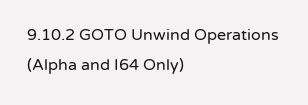9.10.2 GOTO Unwind Operations (Alpha and I64 Only)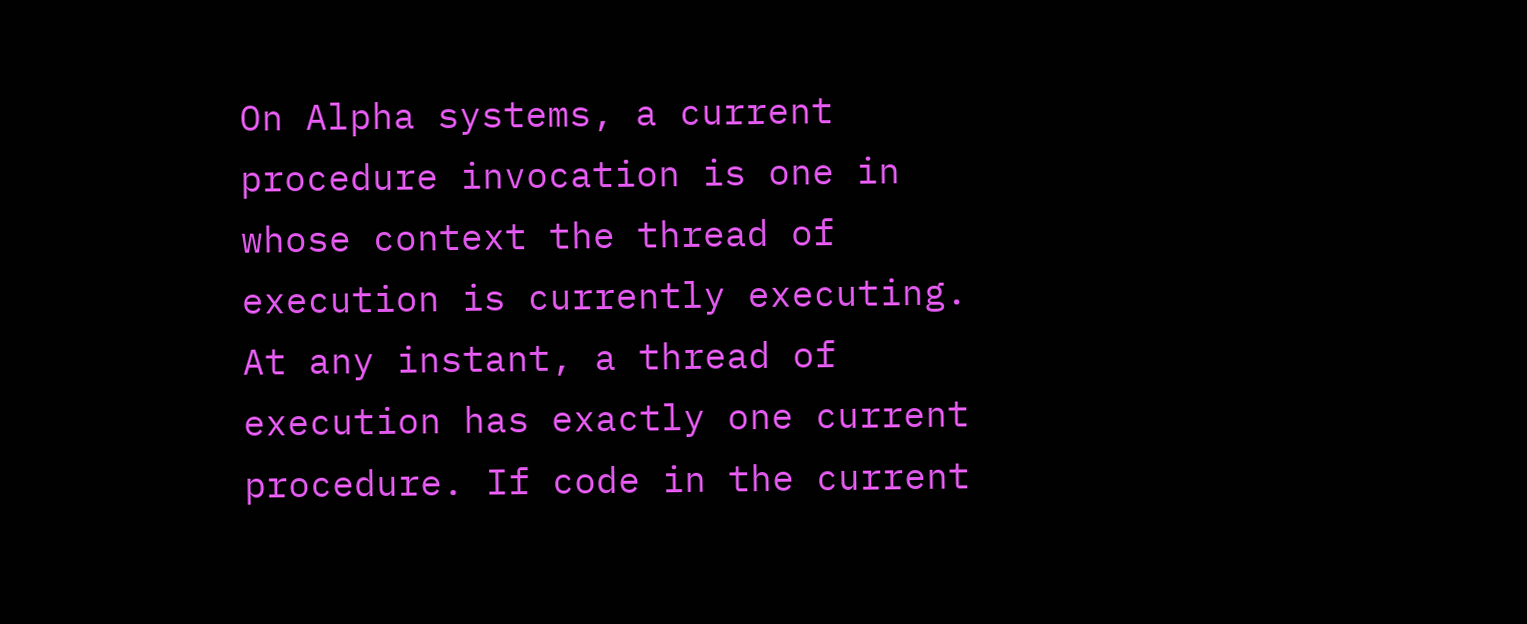On Alpha systems, a current procedure invocation is one in whose context the thread of execution is currently executing. At any instant, a thread of execution has exactly one current procedure. If code in the current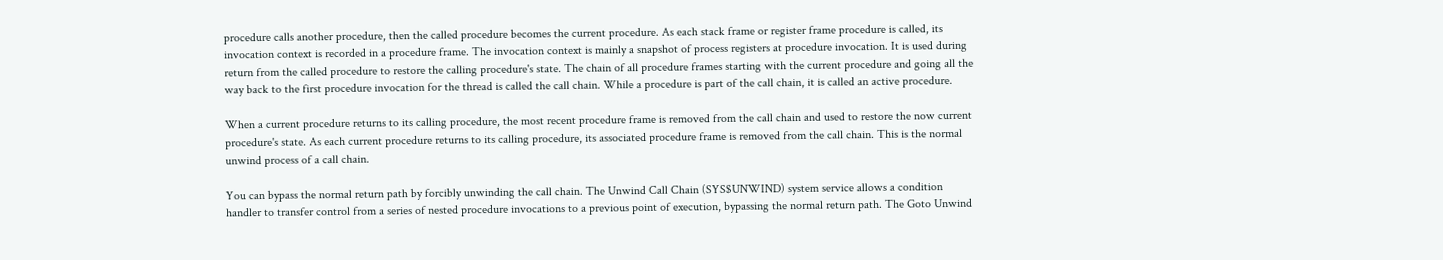procedure calls another procedure, then the called procedure becomes the current procedure. As each stack frame or register frame procedure is called, its invocation context is recorded in a procedure frame. The invocation context is mainly a snapshot of process registers at procedure invocation. It is used during return from the called procedure to restore the calling procedure's state. The chain of all procedure frames starting with the current procedure and going all the way back to the first procedure invocation for the thread is called the call chain. While a procedure is part of the call chain, it is called an active procedure.

When a current procedure returns to its calling procedure, the most recent procedure frame is removed from the call chain and used to restore the now current procedure's state. As each current procedure returns to its calling procedure, its associated procedure frame is removed from the call chain. This is the normal unwind process of a call chain.

You can bypass the normal return path by forcibly unwinding the call chain. The Unwind Call Chain (SYS$UNWIND) system service allows a condition handler to transfer control from a series of nested procedure invocations to a previous point of execution, bypassing the normal return path. The Goto Unwind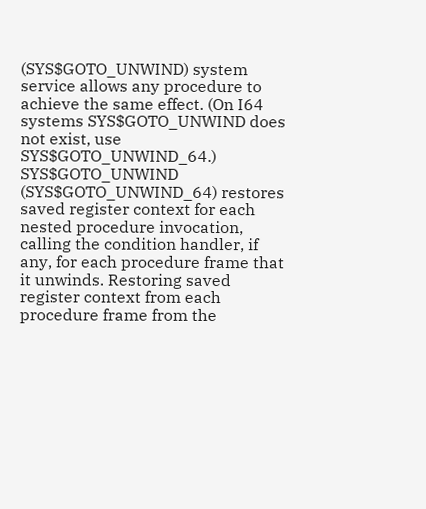(SYS$GOTO_UNWIND) system service allows any procedure to achieve the same effect. (On I64 systems SYS$GOTO_UNWIND does not exist, use SYS$GOTO_UNWIND_64.) SYS$GOTO_UNWIND (SYS$GOTO_UNWIND_64) restores saved register context for each nested procedure invocation, calling the condition handler, if any, for each procedure frame that it unwinds. Restoring saved register context from each procedure frame from the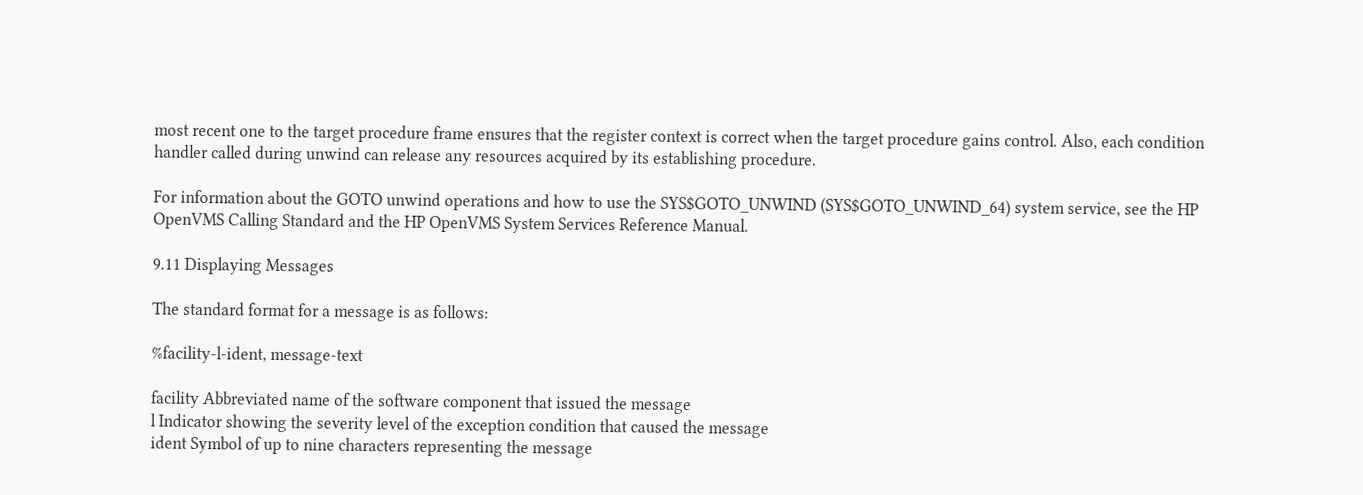most recent one to the target procedure frame ensures that the register context is correct when the target procedure gains control. Also, each condition handler called during unwind can release any resources acquired by its establishing procedure.

For information about the GOTO unwind operations and how to use the SYS$GOTO_UNWIND (SYS$GOTO_UNWIND_64) system service, see the HP OpenVMS Calling Standard and the HP OpenVMS System Services Reference Manual.

9.11 Displaying Messages

The standard format for a message is as follows:

%facility-l-ident, message-text

facility Abbreviated name of the software component that issued the message
l Indicator showing the severity level of the exception condition that caused the message
ident Symbol of up to nine characters representing the message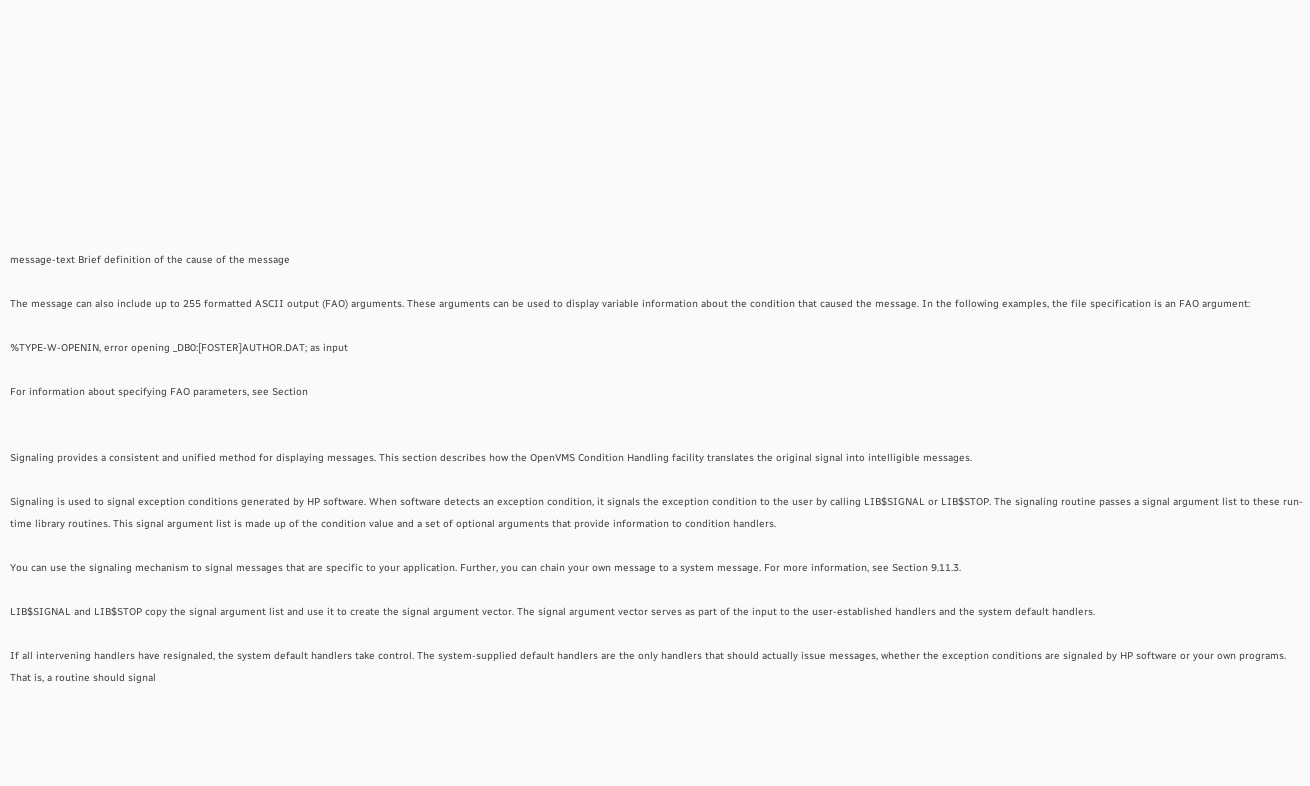message-text Brief definition of the cause of the message

The message can also include up to 255 formatted ASCII output (FAO) arguments. These arguments can be used to display variable information about the condition that caused the message. In the following examples, the file specification is an FAO argument:

%TYPE-W-OPENIN, error opening _DB0:[FOSTER]AUTHOR.DAT; as input

For information about specifying FAO parameters, see Section


Signaling provides a consistent and unified method for displaying messages. This section describes how the OpenVMS Condition Handling facility translates the original signal into intelligible messages.

Signaling is used to signal exception conditions generated by HP software. When software detects an exception condition, it signals the exception condition to the user by calling LIB$SIGNAL or LIB$STOP. The signaling routine passes a signal argument list to these run-time library routines. This signal argument list is made up of the condition value and a set of optional arguments that provide information to condition handlers.

You can use the signaling mechanism to signal messages that are specific to your application. Further, you can chain your own message to a system message. For more information, see Section 9.11.3.

LIB$SIGNAL and LIB$STOP copy the signal argument list and use it to create the signal argument vector. The signal argument vector serves as part of the input to the user-established handlers and the system default handlers.

If all intervening handlers have resignaled, the system default handlers take control. The system-supplied default handlers are the only handlers that should actually issue messages, whether the exception conditions are signaled by HP software or your own programs. That is, a routine should signal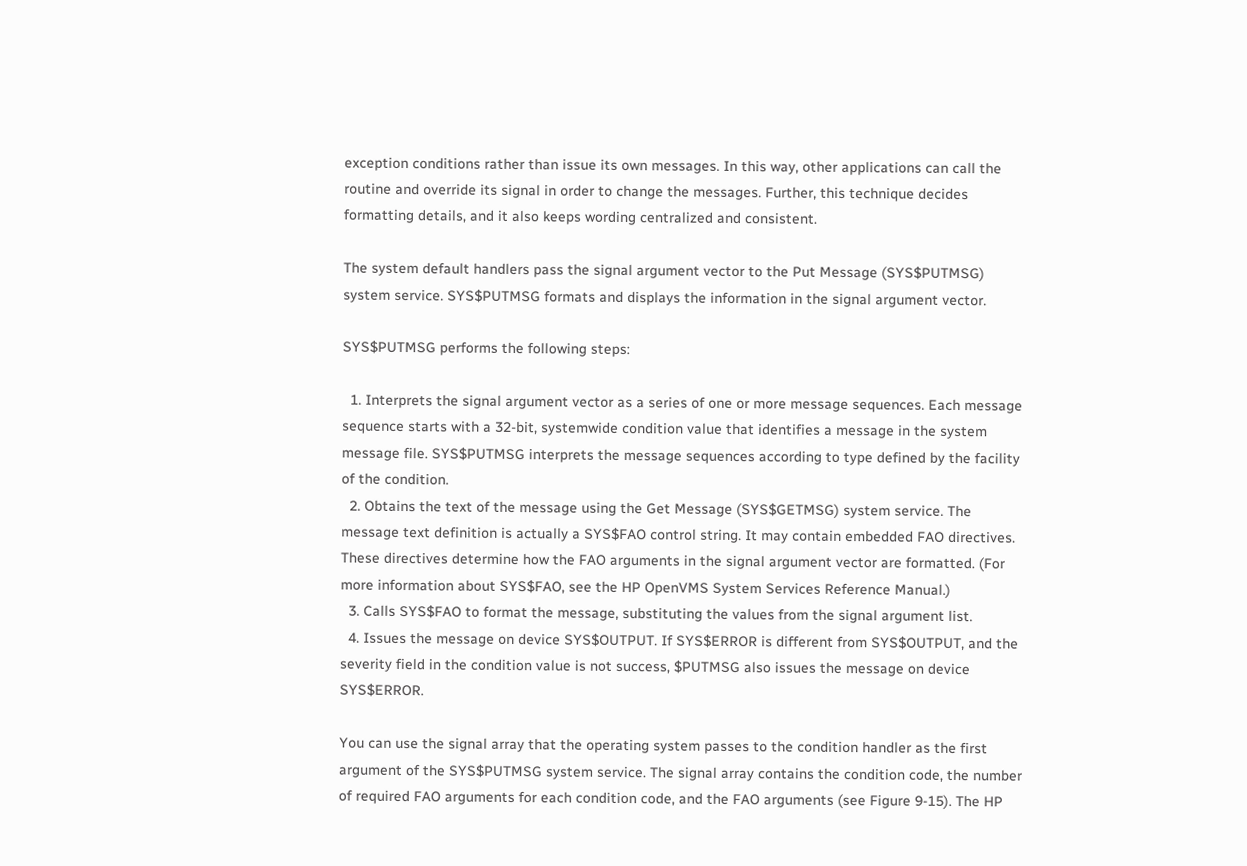exception conditions rather than issue its own messages. In this way, other applications can call the routine and override its signal in order to change the messages. Further, this technique decides formatting details, and it also keeps wording centralized and consistent.

The system default handlers pass the signal argument vector to the Put Message (SYS$PUTMSG) system service. SYS$PUTMSG formats and displays the information in the signal argument vector.

SYS$PUTMSG performs the following steps:

  1. Interprets the signal argument vector as a series of one or more message sequences. Each message sequence starts with a 32-bit, systemwide condition value that identifies a message in the system message file. SYS$PUTMSG interprets the message sequences according to type defined by the facility of the condition.
  2. Obtains the text of the message using the Get Message (SYS$GETMSG) system service. The message text definition is actually a SYS$FAO control string. It may contain embedded FAO directives. These directives determine how the FAO arguments in the signal argument vector are formatted. (For more information about SYS$FAO, see the HP OpenVMS System Services Reference Manual.)
  3. Calls SYS$FAO to format the message, substituting the values from the signal argument list.
  4. Issues the message on device SYS$OUTPUT. If SYS$ERROR is different from SYS$OUTPUT, and the severity field in the condition value is not success, $PUTMSG also issues the message on device SYS$ERROR.

You can use the signal array that the operating system passes to the condition handler as the first argument of the SYS$PUTMSG system service. The signal array contains the condition code, the number of required FAO arguments for each condition code, and the FAO arguments (see Figure 9-15). The HP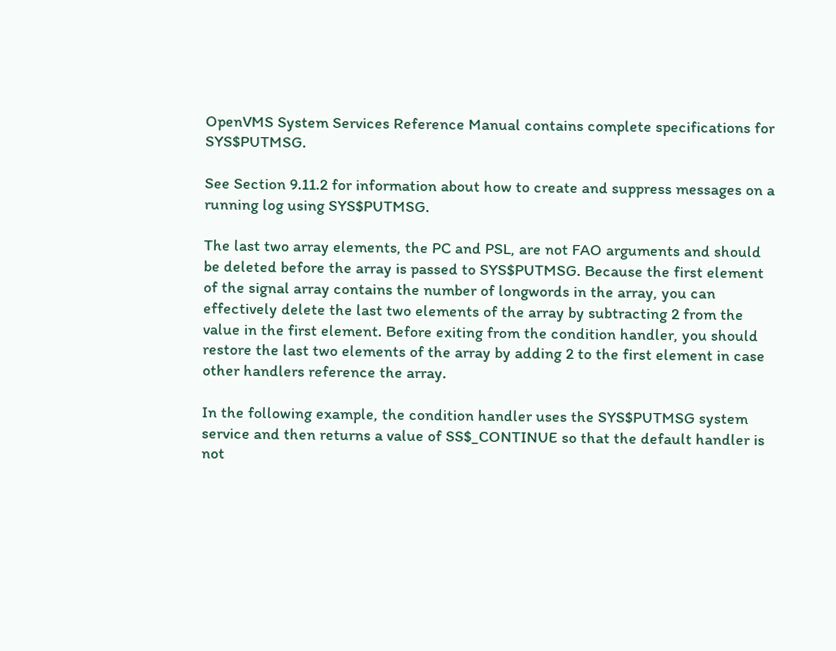OpenVMS System Services Reference Manual contains complete specifications for SYS$PUTMSG.

See Section 9.11.2 for information about how to create and suppress messages on a running log using SYS$PUTMSG.

The last two array elements, the PC and PSL, are not FAO arguments and should be deleted before the array is passed to SYS$PUTMSG. Because the first element of the signal array contains the number of longwords in the array, you can effectively delete the last two elements of the array by subtracting 2 from the value in the first element. Before exiting from the condition handler, you should restore the last two elements of the array by adding 2 to the first element in case other handlers reference the array.

In the following example, the condition handler uses the SYS$PUTMSG system service and then returns a value of SS$_CONTINUE so that the default handler is not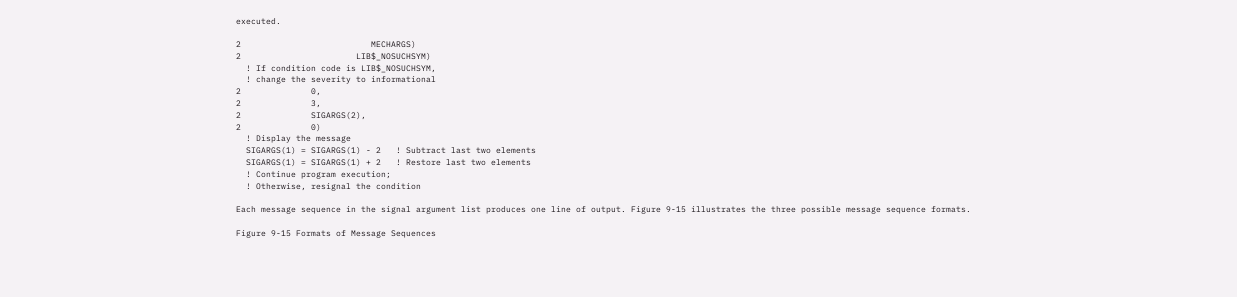executed.

2                          MECHARGS)
2                       LIB$_NOSUCHSYM)
  ! If condition code is LIB$_NOSUCHSYM,
  ! change the severity to informational
2              0,
2              3,
2              SIGARGS(2),
2              0)
  ! Display the message
  SIGARGS(1) = SIGARGS(1) - 2   ! Subtract last two elements
  SIGARGS(1) = SIGARGS(1) + 2   ! Restore last two elements
  ! Continue program execution;
  ! Otherwise, resignal the condition

Each message sequence in the signal argument list produces one line of output. Figure 9-15 illustrates the three possible message sequence formats.

Figure 9-15 Formats of Message Sequences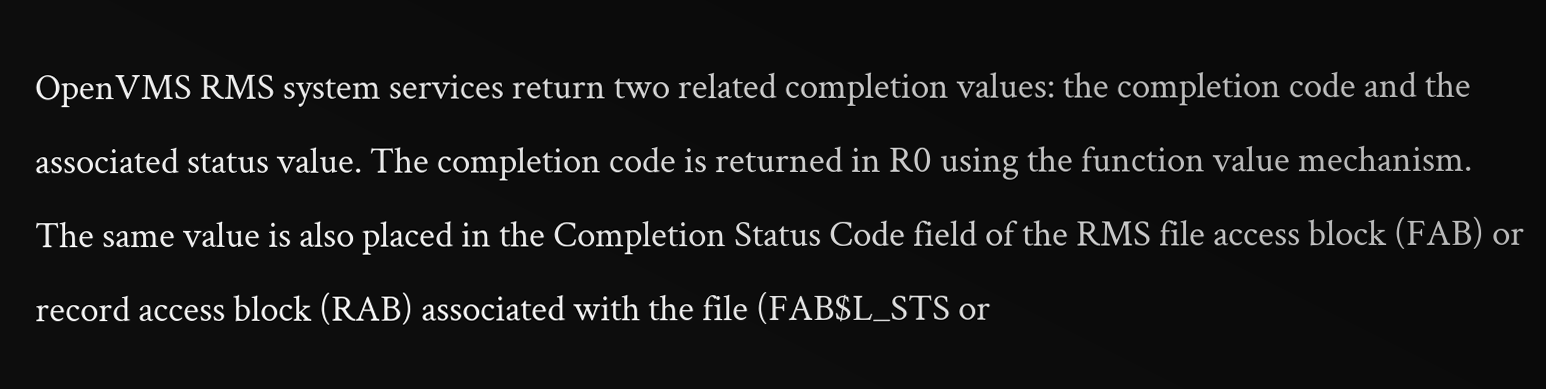OpenVMS RMS system services return two related completion values: the completion code and the associated status value. The completion code is returned in R0 using the function value mechanism. The same value is also placed in the Completion Status Code field of the RMS file access block (FAB) or record access block (RAB) associated with the file (FAB$L_STS or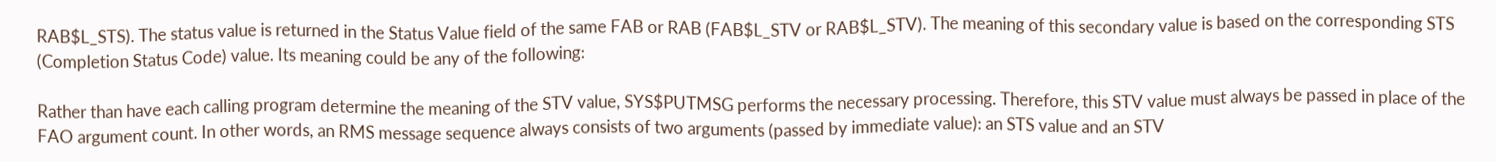RAB$L_STS). The status value is returned in the Status Value field of the same FAB or RAB (FAB$L_STV or RAB$L_STV). The meaning of this secondary value is based on the corresponding STS (Completion Status Code) value. Its meaning could be any of the following:

Rather than have each calling program determine the meaning of the STV value, SYS$PUTMSG performs the necessary processing. Therefore, this STV value must always be passed in place of the FAO argument count. In other words, an RMS message sequence always consists of two arguments (passed by immediate value): an STS value and an STV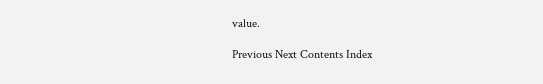value.

Previous Next Contents Index